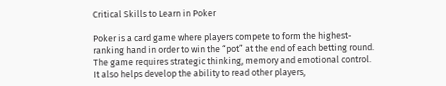Critical Skills to Learn in Poker

Poker is a card game where players compete to form the highest-ranking hand in order to win the “pot” at the end of each betting round. The game requires strategic thinking, memory and emotional control. It also helps develop the ability to read other players,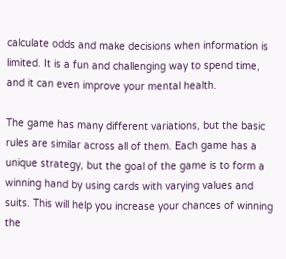calculate odds and make decisions when information is limited. It is a fun and challenging way to spend time, and it can even improve your mental health.

The game has many different variations, but the basic rules are similar across all of them. Each game has a unique strategy, but the goal of the game is to form a winning hand by using cards with varying values and suits. This will help you increase your chances of winning the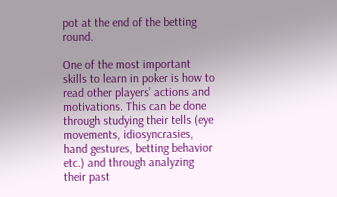pot at the end of the betting round.

One of the most important skills to learn in poker is how to read other players’ actions and motivations. This can be done through studying their tells (eye movements, idiosyncrasies, hand gestures, betting behavior etc.) and through analyzing their past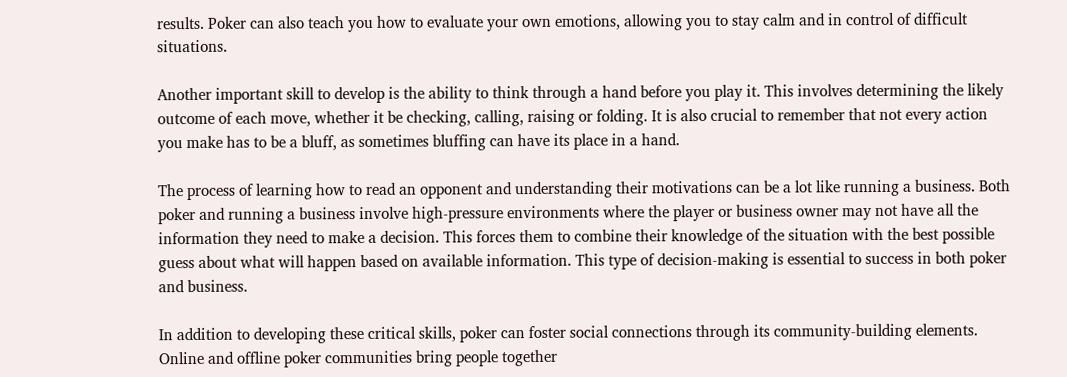results. Poker can also teach you how to evaluate your own emotions, allowing you to stay calm and in control of difficult situations.

Another important skill to develop is the ability to think through a hand before you play it. This involves determining the likely outcome of each move, whether it be checking, calling, raising or folding. It is also crucial to remember that not every action you make has to be a bluff, as sometimes bluffing can have its place in a hand.

The process of learning how to read an opponent and understanding their motivations can be a lot like running a business. Both poker and running a business involve high-pressure environments where the player or business owner may not have all the information they need to make a decision. This forces them to combine their knowledge of the situation with the best possible guess about what will happen based on available information. This type of decision-making is essential to success in both poker and business.

In addition to developing these critical skills, poker can foster social connections through its community-building elements. Online and offline poker communities bring people together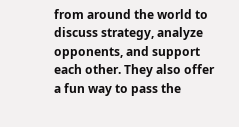from around the world to discuss strategy, analyze opponents, and support each other. They also offer a fun way to pass the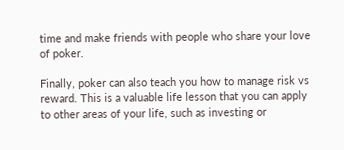time and make friends with people who share your love of poker.

Finally, poker can also teach you how to manage risk vs reward. This is a valuable life lesson that you can apply to other areas of your life, such as investing or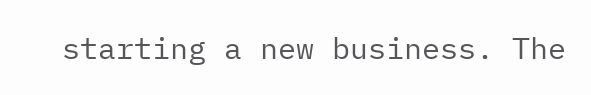starting a new business. The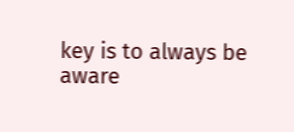key is to always be aware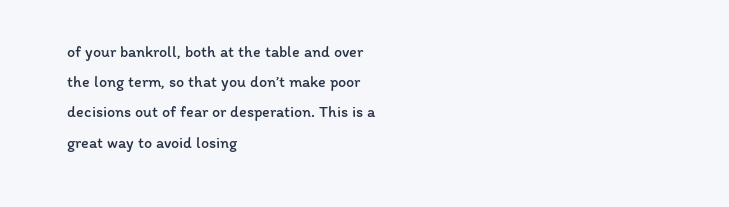of your bankroll, both at the table and over the long term, so that you don’t make poor decisions out of fear or desperation. This is a great way to avoid losing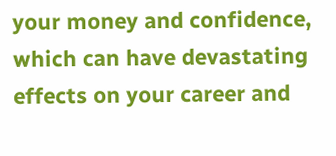your money and confidence, which can have devastating effects on your career and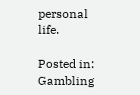personal life.

Posted in: Gambling